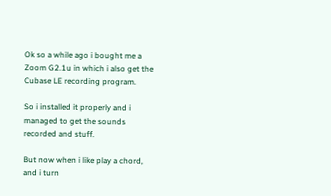Ok so a while ago i bought me a Zoom G2.1u in which i also get the Cubase LE recording program.

So i installed it properly and i managed to get the sounds recorded and stuff.

But now when i like play a chord, and i turn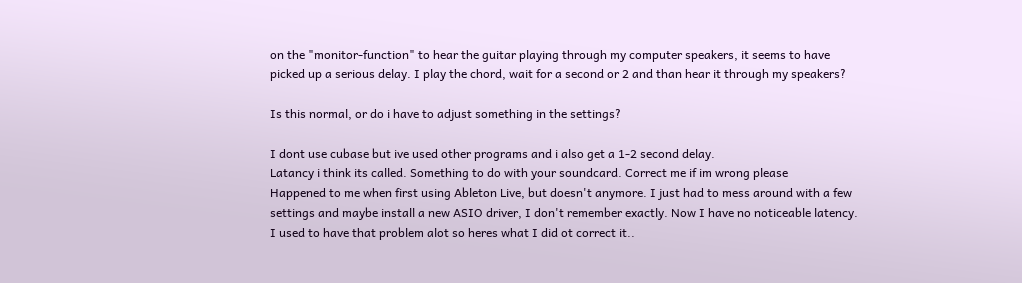on the "monitor-function" to hear the guitar playing through my computer speakers, it seems to have picked up a serious delay. I play the chord, wait for a second or 2 and than hear it through my speakers?

Is this normal, or do i have to adjust something in the settings?

I dont use cubase but ive used other programs and i also get a 1-2 second delay.
Latancy i think its called. Something to do with your soundcard. Correct me if im wrong please
Happened to me when first using Ableton Live, but doesn't anymore. I just had to mess around with a few settings and maybe install a new ASIO driver, I don't remember exactly. Now I have no noticeable latency.
I used to have that problem alot so heres what I did ot correct it..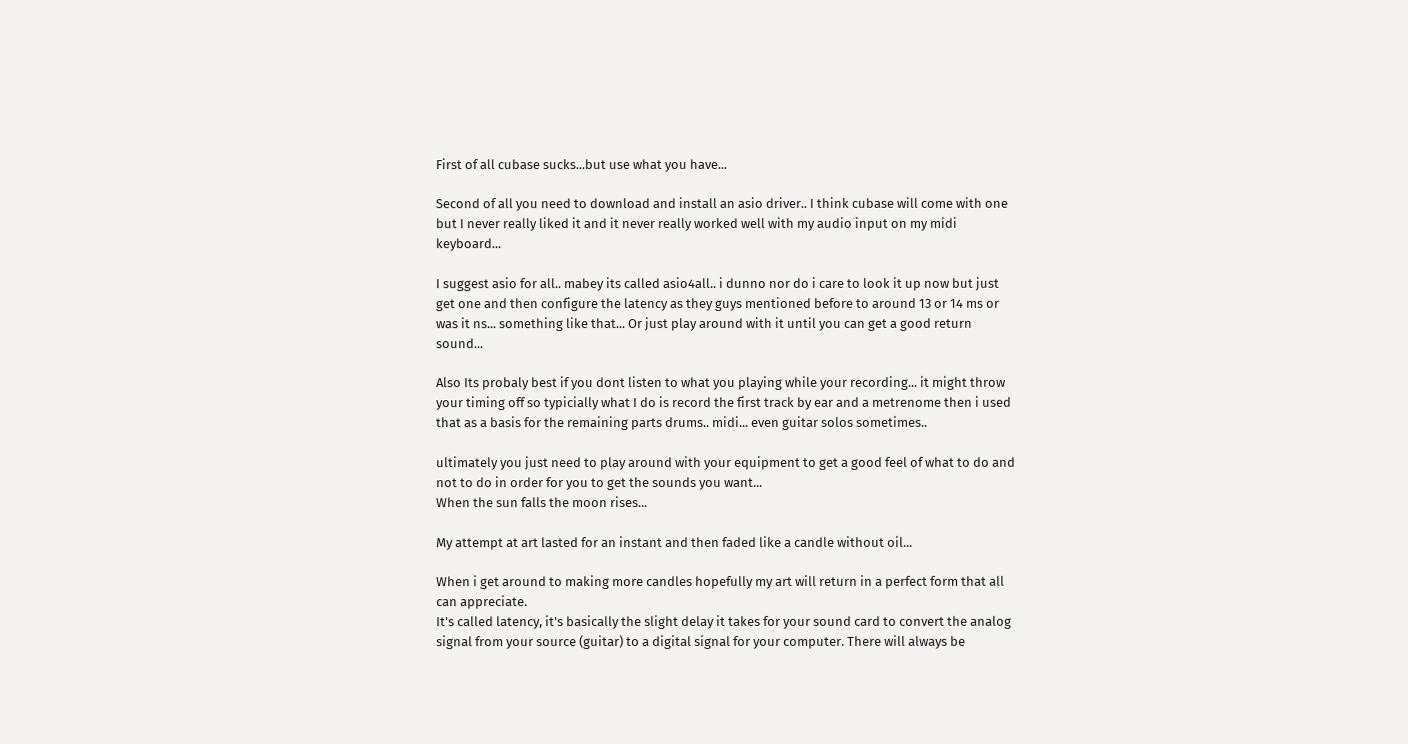First of all cubase sucks...but use what you have...

Second of all you need to download and install an asio driver.. I think cubase will come with one but I never really liked it and it never really worked well with my audio input on my midi keyboard...

I suggest asio for all.. mabey its called asio4all.. i dunno nor do i care to look it up now but just get one and then configure the latency as they guys mentioned before to around 13 or 14 ms or was it ns... something like that... Or just play around with it until you can get a good return sound...

Also Its probaly best if you dont listen to what you playing while your recording... it might throw your timing off so typicially what I do is record the first track by ear and a metrenome then i used that as a basis for the remaining parts drums.. midi... even guitar solos sometimes..

ultimately you just need to play around with your equipment to get a good feel of what to do and not to do in order for you to get the sounds you want...
When the sun falls the moon rises...

My attempt at art lasted for an instant and then faded like a candle without oil...

When i get around to making more candles hopefully my art will return in a perfect form that all can appreciate.
It's called latency, it's basically the slight delay it takes for your sound card to convert the analog signal from your source (guitar) to a digital signal for your computer. There will always be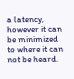a latency, however it can be minimized to where it can not be heard.